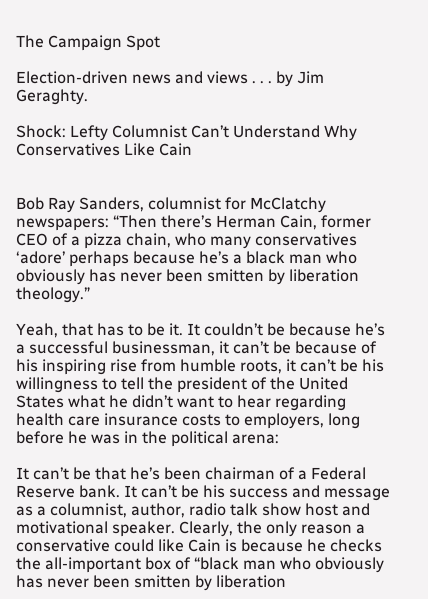The Campaign Spot

Election-driven news and views . . . by Jim Geraghty.

Shock: Lefty Columnist Can’t Understand Why Conservatives Like Cain


Bob Ray Sanders, columnist for McClatchy newspapers: “Then there’s Herman Cain, former CEO of a pizza chain, who many conservatives ‘adore’ perhaps because he’s a black man who obviously has never been smitten by liberation theology.”

Yeah, that has to be it. It couldn’t be because he’s a successful businessman, it can’t be because of his inspiring rise from humble roots, it can’t be his willingness to tell the president of the United States what he didn’t want to hear regarding health care insurance costs to employers, long before he was in the political arena:

It can’t be that he’s been chairman of a Federal Reserve bank. It can’t be his success and message as a columnist, author, radio talk show host and motivational speaker. Clearly, the only reason a conservative could like Cain is because he checks the all-important box of “black man who obviously has never been smitten by liberation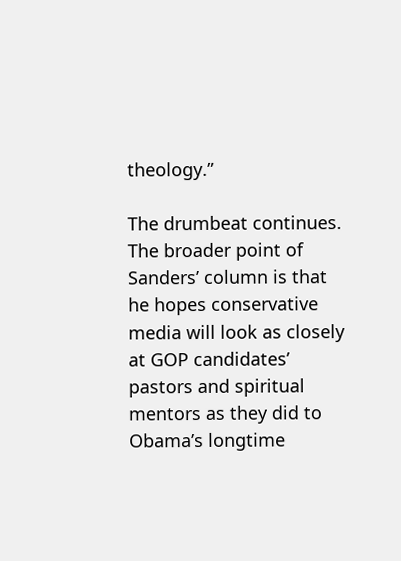theology.”

The drumbeat continues. The broader point of Sanders’ column is that he hopes conservative media will look as closely at GOP candidates’ pastors and spiritual mentors as they did to Obama’s longtime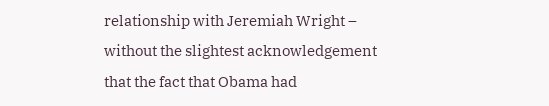relationship with Jeremiah Wright – without the slightest acknowledgement that the fact that Obama had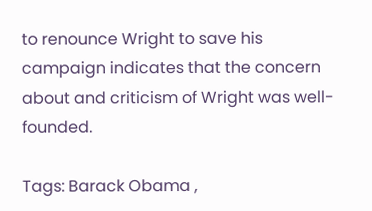to renounce Wright to save his campaign indicates that the concern about and criticism of Wright was well-founded.

Tags: Barack Obama ,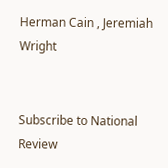Herman Cain , Jeremiah Wright


Subscribe to National Review